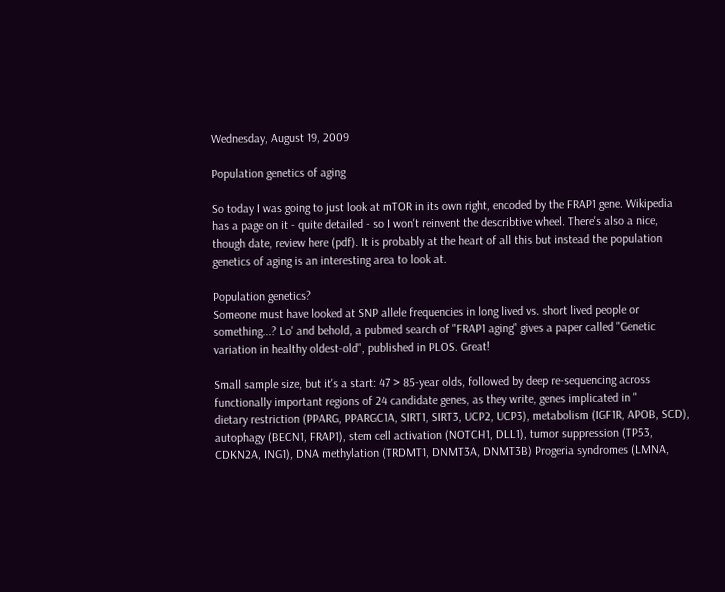Wednesday, August 19, 2009

Population genetics of aging

So today I was going to just look at mTOR in its own right, encoded by the FRAP1 gene. Wikipedia has a page on it - quite detailed - so I won't reinvent the describtive wheel. There's also a nice, though date, review here (pdf). It is probably at the heart of all this but instead the population genetics of aging is an interesting area to look at.

Population genetics?
Someone must have looked at SNP allele frequencies in long lived vs. short lived people or something...? Lo' and behold, a pubmed search of "FRAP1 aging" gives a paper called "Genetic variation in healthy oldest-old", published in PLOS. Great!

Small sample size, but it's a start: 47 > 85-year olds, followed by deep re-sequencing across functionally important regions of 24 candidate genes, as they write, genes implicated in "
dietary restriction (PPARG, PPARGC1A, SIRT1, SIRT3, UCP2, UCP3), metabolism (IGF1R, APOB, SCD), autophagy (BECN1, FRAP1), stem cell activation (NOTCH1, DLL1), tumor suppression (TP53, CDKN2A, ING1), DNA methylation (TRDMT1, DNMT3A, DNMT3B) Progeria syndromes (LMNA,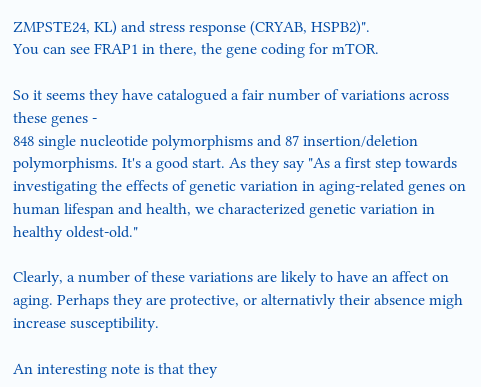ZMPSTE24, KL) and stress response (CRYAB, HSPB2)".
You can see FRAP1 in there, the gene coding for mTOR.

So it seems they have catalogued a fair number of variations across these genes -
848 single nucleotide polymorphisms and 87 insertion/deletion polymorphisms. It's a good start. As they say "As a first step towards investigating the effects of genetic variation in aging-related genes on human lifespan and health, we characterized genetic variation in healthy oldest-old."

Clearly, a number of these variations are likely to have an affect on aging. Perhaps they are protective, or alternativly their absence migh increase susceptibility.

An interesting note is that they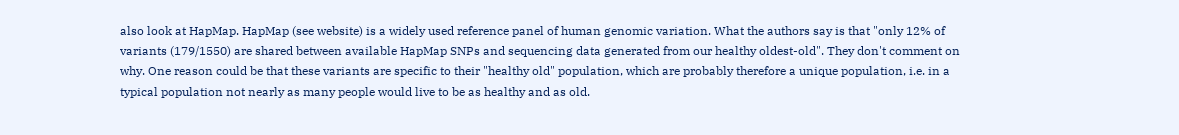also look at HapMap. HapMap (see website) is a widely used reference panel of human genomic variation. What the authors say is that "only 12% of variants (179/1550) are shared between available HapMap SNPs and sequencing data generated from our healthy oldest-old". They don't comment on why. One reason could be that these variants are specific to their "healthy old" population, which are probably therefore a unique population, i.e. in a typical population not nearly as many people would live to be as healthy and as old.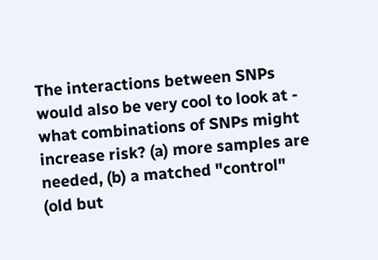The interactions between SNPs would also be very cool to look at - what combinations of SNPs might increase risk? (a) more samples are needed, (b) a matched "control" (old but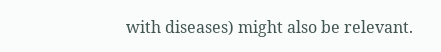with diseases) might also be relevant.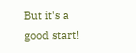But it's a good start!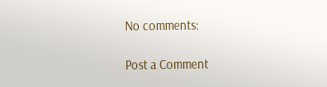No comments:

Post a Comment